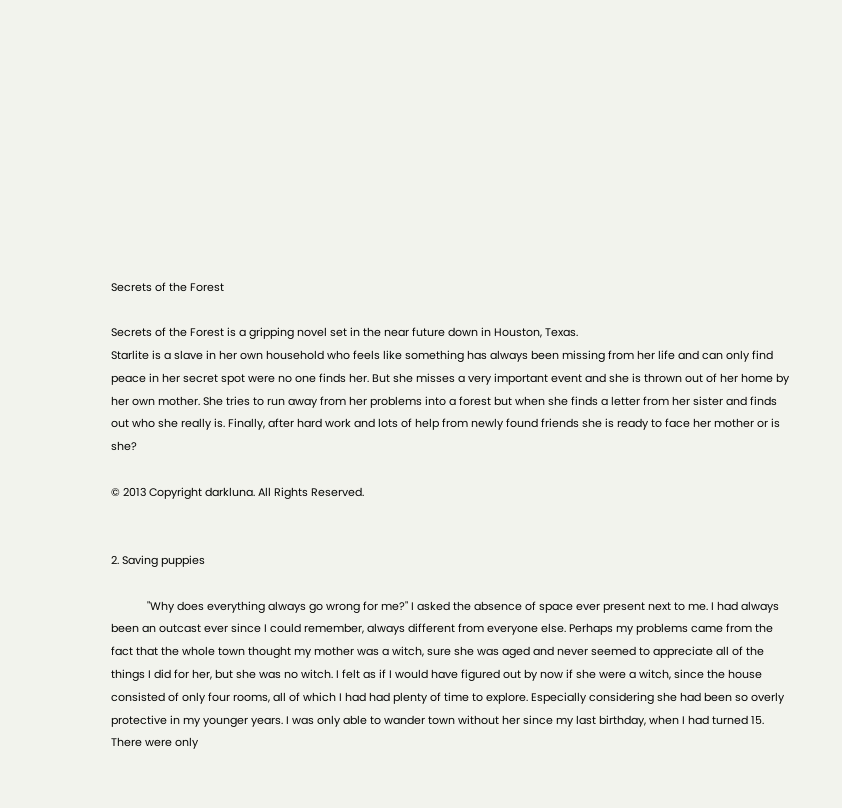Secrets of the Forest

Secrets of the Forest is a gripping novel set in the near future down in Houston, Texas.
Starlite is a slave in her own household who feels like something has always been missing from her life and can only find peace in her secret spot were no one finds her. But she misses a very important event and she is thrown out of her home by her own mother. She tries to run away from her problems into a forest but when she finds a letter from her sister and finds out who she really is. Finally, after hard work and lots of help from newly found friends she is ready to face her mother or is she?

© 2013 Copyright darkluna. All Rights Reserved.


2. Saving puppies

            "Why does everything always go wrong for me?" I asked the absence of space ever present next to me. I had always been an outcast ever since I could remember, always different from everyone else. Perhaps my problems came from the fact that the whole town thought my mother was a witch, sure she was aged and never seemed to appreciate all of the things I did for her, but she was no witch. I felt as if I would have figured out by now if she were a witch, since the house consisted of only four rooms, all of which I had had plenty of time to explore. Especially considering she had been so overly protective in my younger years. I was only able to wander town without her since my last birthday, when I had turned 15. There were only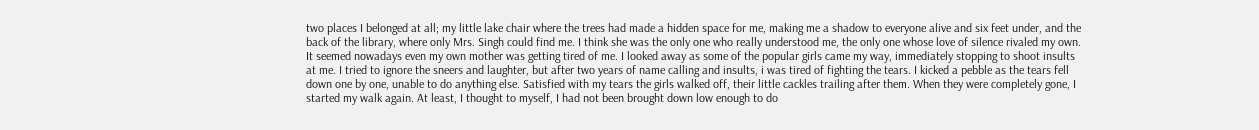two places I belonged at all; my little lake chair where the trees had made a hidden space for me, making me a shadow to everyone alive and six feet under, and the back of the library, where only Mrs. Singh could find me. I think she was the only one who really understood me, the only one whose love of silence rivaled my own. It seemed nowadays even my own mother was getting tired of me. I looked away as some of the popular girls came my way, immediately stopping to shoot insults at me. I tried to ignore the sneers and laughter, but after two years of name calling and insults, i was tired of fighting the tears. I kicked a pebble as the tears fell down one by one, unable to do anything else. Satisfied with my tears the girls walked off, their little cackles trailing after them. When they were completely gone, I started my walk again. At least, I thought to myself, I had not been brought down low enough to do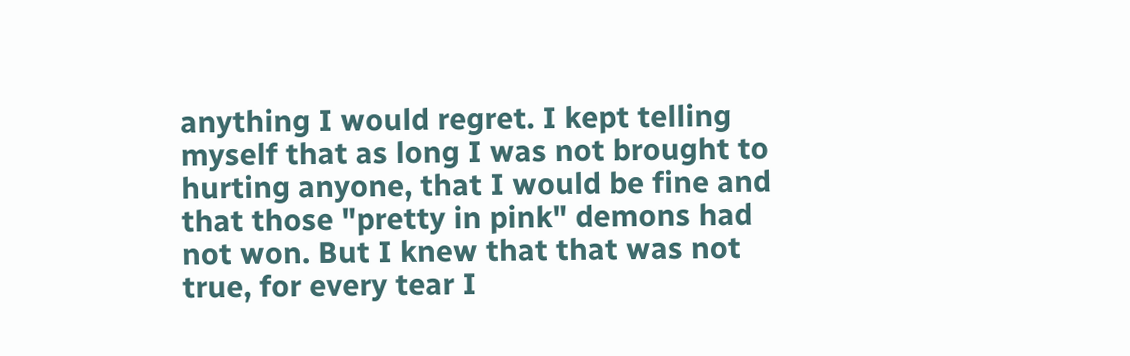anything I would regret. I kept telling myself that as long I was not brought to hurting anyone, that I would be fine and that those "pretty in pink" demons had not won. But I knew that that was not true, for every tear I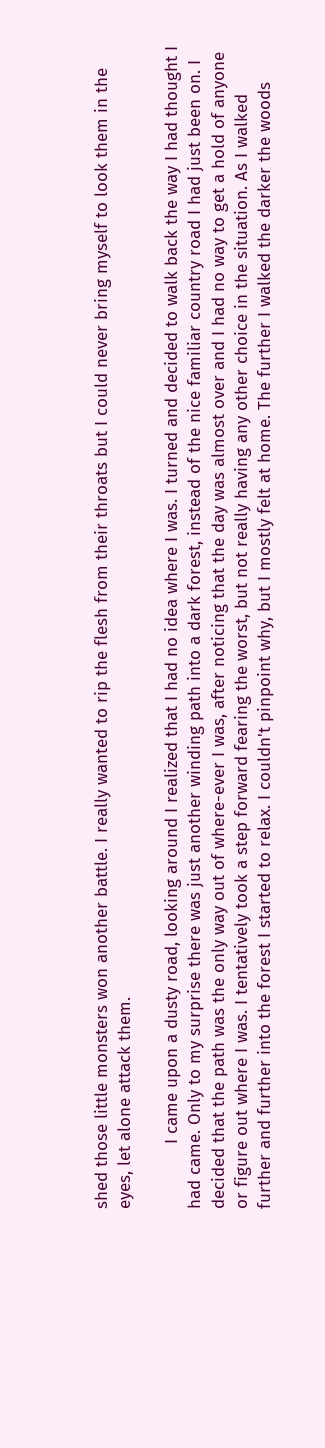shed those little monsters won another battle. I really wanted to rip the flesh from their throats but I could never bring myself to look them in the eyes, let alone attack them.

             I came upon a dusty road, looking around I realized that I had no idea where I was. I turned and decided to walk back the way I had thought I had came. Only to my surprise there was just another winding path into a dark forest, instead of the nice familiar country road I had just been on. I decided that the path was the only way out of where-ever I was, after noticing that the day was almost over and I had no way to get a hold of anyone or figure out where I was. I tentatively took a step forward fearing the worst, but not really having any other choice in the situation. As I walked further and further into the forest I started to relax. I couldn't pinpoint why, but I mostly felt at home. The further I walked the darker the woods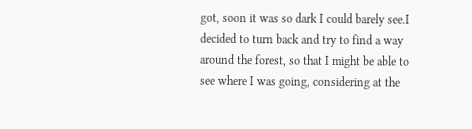got, soon it was so dark I could barely see.I decided to turn back and try to find a way around the forest, so that I might be able to see where I was going, considering at the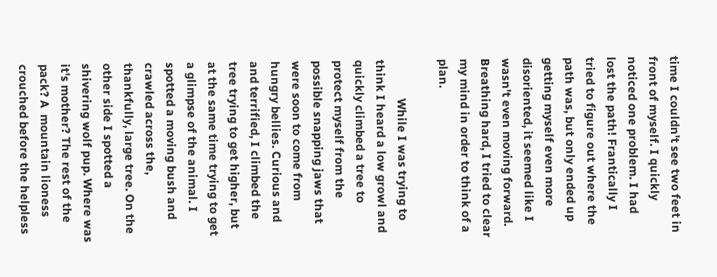time I couldn't see two feet in front of myself. I quickly noticed one problem. I had lost the path! Frantically I tried to figure out where the path was, but only ended up getting myself even more disoriented, it seemed like I wasn't even moving forward. Breathing hard, I tried to clear my mind in order to think of a plan.

             While I was trying to think I heard a low growl and quickly climbed a tree to protect myself from the possible snapping jaws that were soon to come from hungry bellies. Curious and and terrified, I climbed the tree trying to get higher, but at the same time trying to get a glimpse of the animal. I spotted a moving bush and crawled across the, thankfully, large tree. On the other side I spotted a shivering wolf pup. Where was it's mother? The rest of the pack? A  mountain lioness crouched before the helpless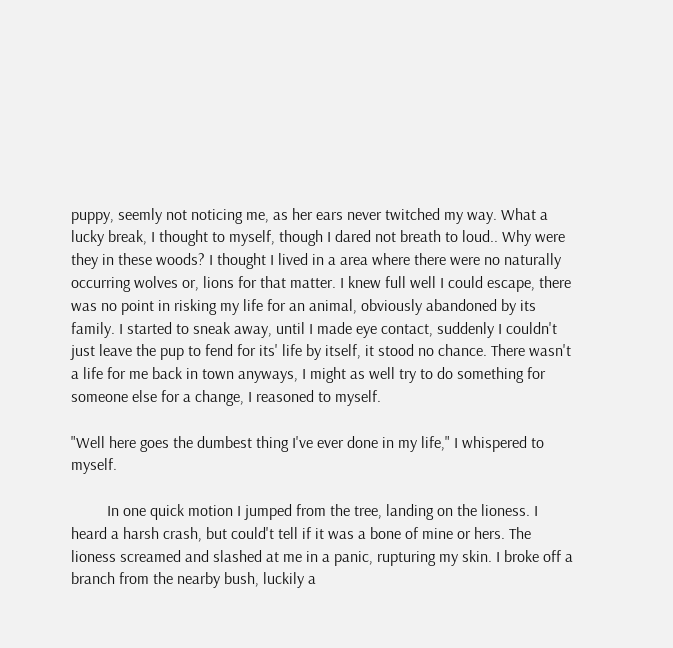puppy, seemly not noticing me, as her ears never twitched my way. What a lucky break, I thought to myself, though I dared not breath to loud.. Why were they in these woods? I thought I lived in a area where there were no naturally occurring wolves or, lions for that matter. I knew full well I could escape, there was no point in risking my life for an animal, obviously abandoned by its family. I started to sneak away, until I made eye contact, suddenly I couldn't just leave the pup to fend for its' life by itself, it stood no chance. There wasn't a life for me back in town anyways, I might as well try to do something for someone else for a change, I reasoned to myself.

"Well here goes the dumbest thing I've ever done in my life," I whispered to myself.

         In one quick motion I jumped from the tree, landing on the lioness. I heard a harsh crash, but could't tell if it was a bone of mine or hers. The lioness screamed and slashed at me in a panic, rupturing my skin. I broke off a branch from the nearby bush, luckily a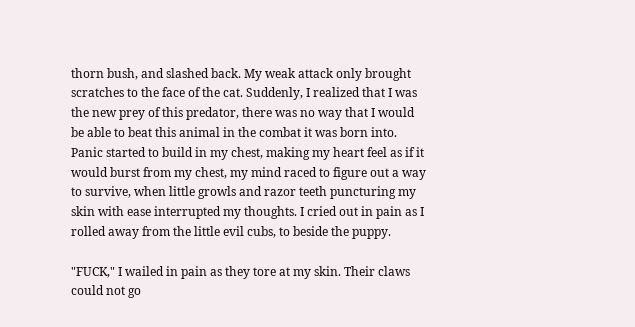thorn bush, and slashed back. My weak attack only brought scratches to the face of the cat. Suddenly, I realized that I was the new prey of this predator, there was no way that I would be able to beat this animal in the combat it was born into. Panic started to build in my chest, making my heart feel as if it would burst from my chest, my mind raced to figure out a way to survive, when little growls and razor teeth puncturing my skin with ease interrupted my thoughts. I cried out in pain as I rolled away from the little evil cubs, to beside the puppy.

"FUCK," I wailed in pain as they tore at my skin. Their claws could not go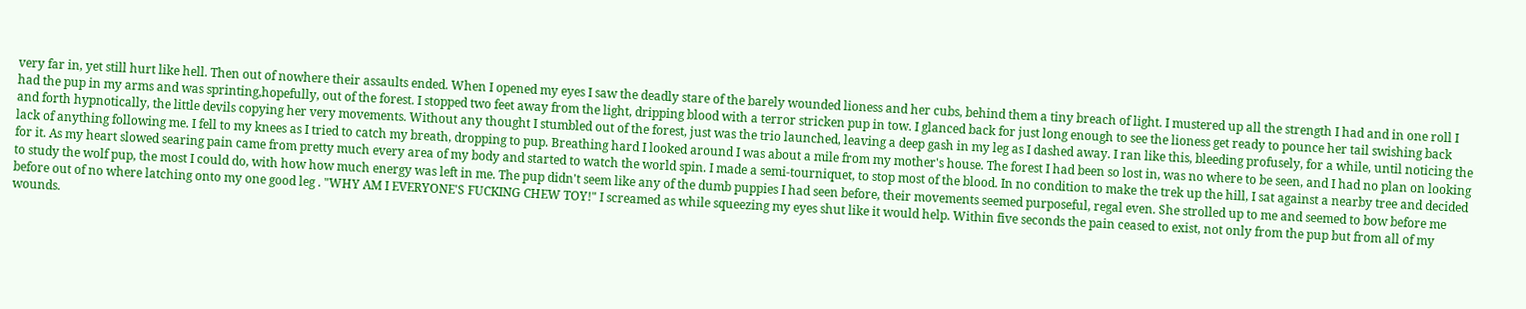very far in, yet still hurt like hell. Then out of nowhere their assaults ended. When I opened my eyes I saw the deadly stare of the barely wounded lioness and her cubs, behind them a tiny breach of light. I mustered up all the strength I had and in one roll I had the pup in my arms and was sprinting,hopefully, out of the forest. I stopped two feet away from the light, dripping blood with a terror stricken pup in tow. I glanced back for just long enough to see the lioness get ready to pounce her tail swishing back and forth hypnotically, the little devils copying her very movements. Without any thought I stumbled out of the forest, just was the trio launched, leaving a deep gash in my leg as I dashed away. I ran like this, bleeding profusely, for a while, until noticing the lack of anything following me. I fell to my knees as I tried to catch my breath, dropping to pup. Breathing hard I looked around I was about a mile from my mother's house. The forest I had been so lost in, was no where to be seen, and I had no plan on looking for it. As my heart slowed searing pain came from pretty much every area of my body and started to watch the world spin. I made a semi-tourniquet, to stop most of the blood. In no condition to make the trek up the hill, I sat against a nearby tree and decided to study the wolf pup, the most I could do, with how how much energy was left in me. The pup didn't seem like any of the dumb puppies I had seen before, their movements seemed purposeful, regal even. She strolled up to me and seemed to bow before me before out of no where latching onto my one good leg . "WHY AM I EVERYONE'S FUCKING CHEW TOY!" I screamed as while squeezing my eyes shut like it would help. Within five seconds the pain ceased to exist, not only from the pup but from all of my wounds.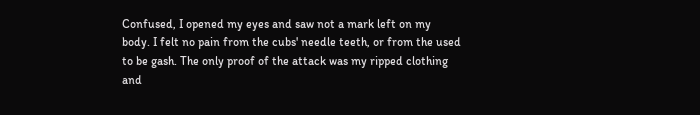Confused, I opened my eyes and saw not a mark left on my body. I felt no pain from the cubs' needle teeth, or from the used to be gash. The only proof of the attack was my ripped clothing and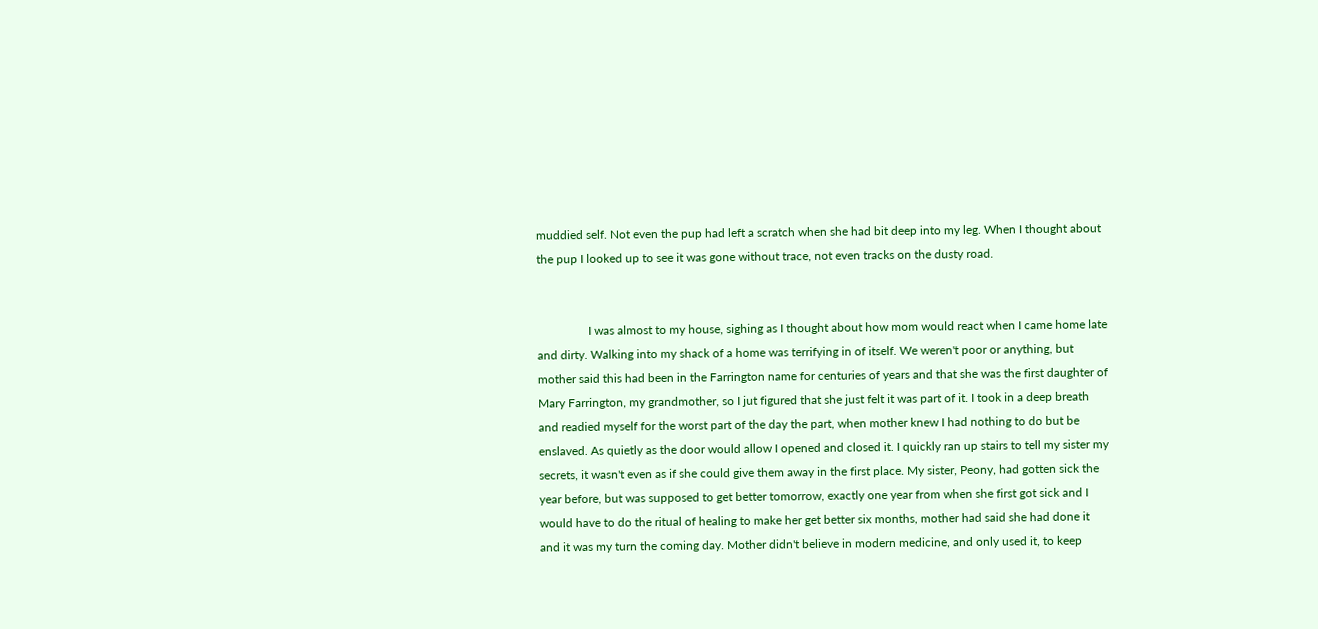muddied self. Not even the pup had left a scratch when she had bit deep into my leg. When I thought about the pup I looked up to see it was gone without trace, not even tracks on the dusty road.


                 I was almost to my house, sighing as I thought about how mom would react when I came home late and dirty. Walking into my shack of a home was terrifying in of itself. We weren't poor or anything, but mother said this had been in the Farrington name for centuries of years and that she was the first daughter of Mary Farrington, my grandmother, so I jut figured that she just felt it was part of it. I took in a deep breath and readied myself for the worst part of the day the part, when mother knew I had nothing to do but be enslaved. As quietly as the door would allow I opened and closed it. I quickly ran up stairs to tell my sister my secrets, it wasn't even as if she could give them away in the first place. My sister, Peony, had gotten sick the year before, but was supposed to get better tomorrow, exactly one year from when she first got sick and I would have to do the ritual of healing to make her get better six months, mother had said she had done it and it was my turn the coming day. Mother didn't believe in modern medicine, and only used it, to keep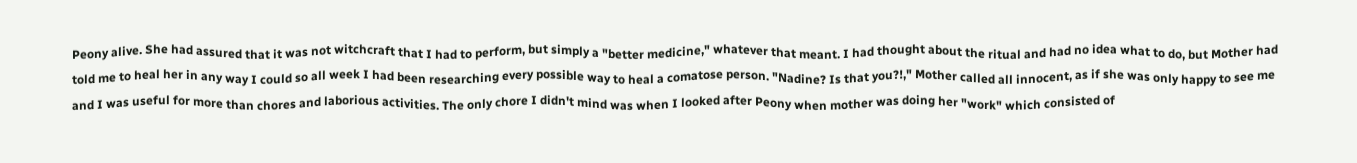Peony alive. She had assured that it was not witchcraft that I had to perform, but simply a "better medicine," whatever that meant. I had thought about the ritual and had no idea what to do, but Mother had told me to heal her in any way I could so all week I had been researching every possible way to heal a comatose person. "Nadine? Is that you?!," Mother called all innocent, as if she was only happy to see me and I was useful for more than chores and laborious activities. The only chore I didn't mind was when I looked after Peony when mother was doing her "work" which consisted of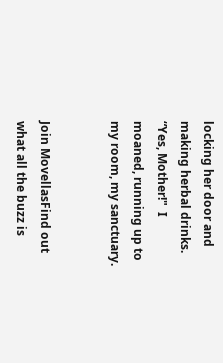locking her door and making herbal drinks. “Yes, Mother!"  I moaned, running up to my room, my sanctuary.


Join MovellasFind out what all the buzz is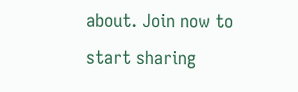about. Join now to start sharing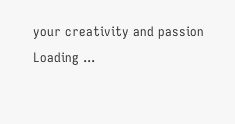your creativity and passion
Loading ...